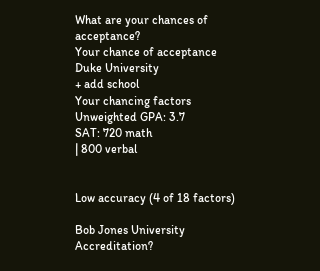What are your chances of acceptance?
Your chance of acceptance
Duke University
+ add school
Your chancing factors
Unweighted GPA: 3.7
SAT: 720 math
| 800 verbal


Low accuracy (4 of 18 factors)

Bob Jones University Accreditation?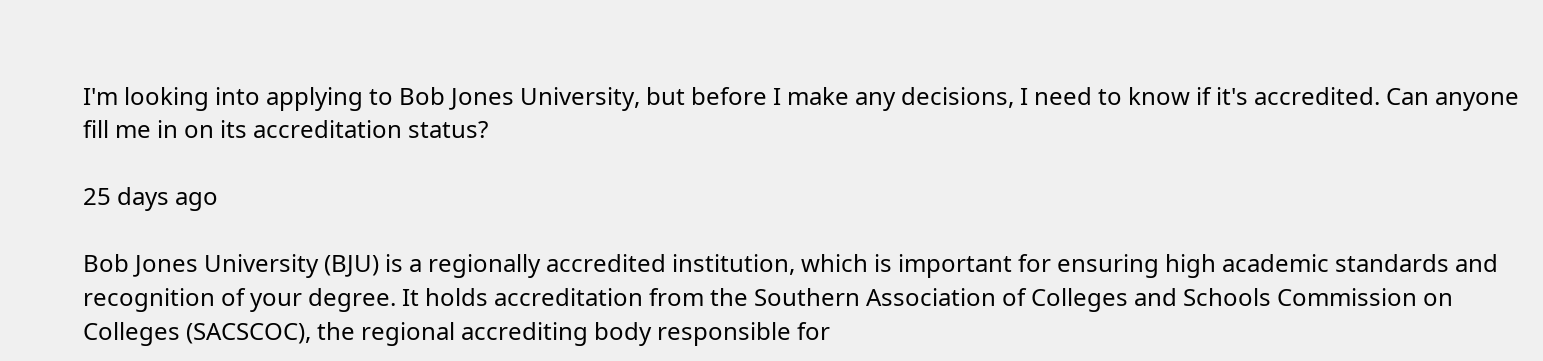I'm looking into applying to Bob Jones University, but before I make any decisions, I need to know if it's accredited. Can anyone fill me in on its accreditation status?

25 days ago

Bob Jones University (BJU) is a regionally accredited institution, which is important for ensuring high academic standards and recognition of your degree. It holds accreditation from the Southern Association of Colleges and Schools Commission on Colleges (SACSCOC), the regional accrediting body responsible for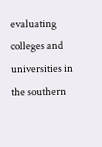evaluating colleges and universities in the southern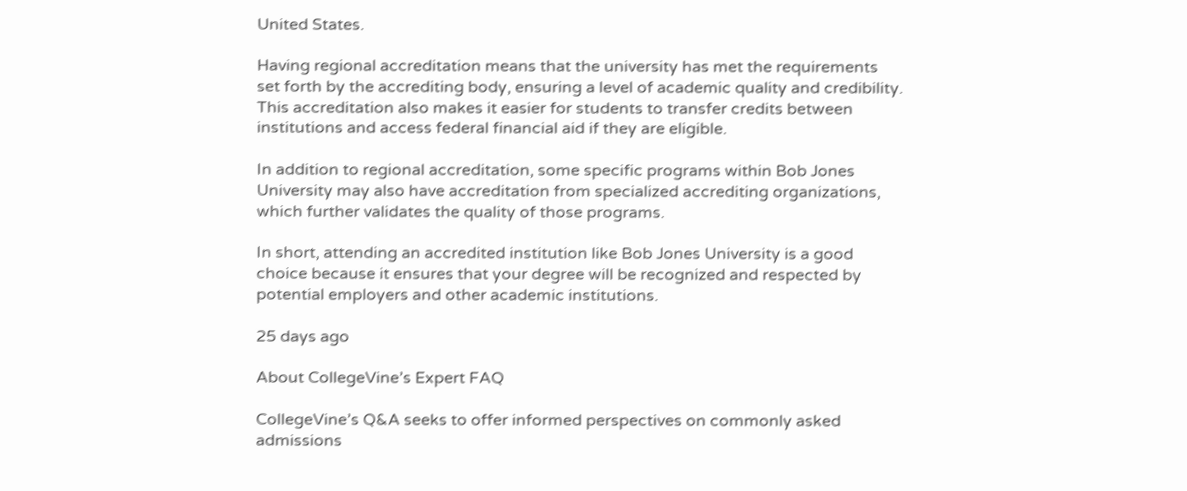United States.

Having regional accreditation means that the university has met the requirements set forth by the accrediting body, ensuring a level of academic quality and credibility. This accreditation also makes it easier for students to transfer credits between institutions and access federal financial aid if they are eligible.

In addition to regional accreditation, some specific programs within Bob Jones University may also have accreditation from specialized accrediting organizations, which further validates the quality of those programs.

In short, attending an accredited institution like Bob Jones University is a good choice because it ensures that your degree will be recognized and respected by potential employers and other academic institutions.

25 days ago

About CollegeVine’s Expert FAQ

CollegeVine’s Q&A seeks to offer informed perspectives on commonly asked admissions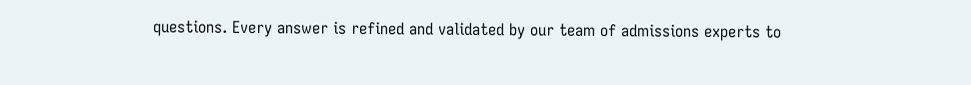questions. Every answer is refined and validated by our team of admissions experts to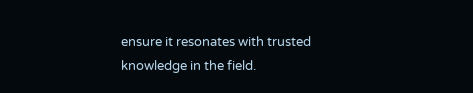ensure it resonates with trusted knowledge in the field.